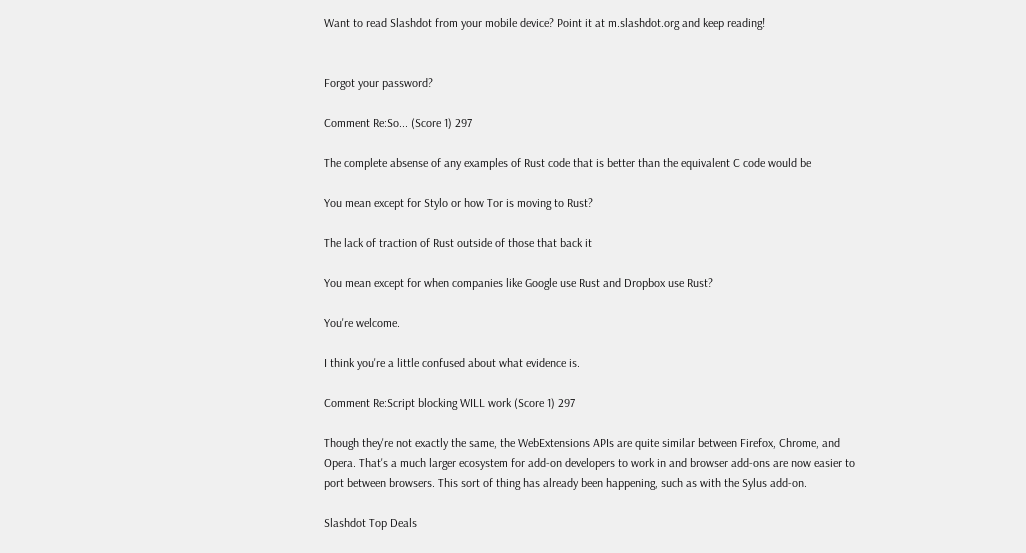Want to read Slashdot from your mobile device? Point it at m.slashdot.org and keep reading!


Forgot your password?

Comment Re:So... (Score 1) 297

The complete absense of any examples of Rust code that is better than the equivalent C code would be

You mean except for Stylo or how Tor is moving to Rust?

The lack of traction of Rust outside of those that back it

You mean except for when companies like Google use Rust and Dropbox use Rust?

You're welcome.

I think you're a little confused about what evidence is.

Comment Re:Script blocking WILL work (Score 1) 297

Though they're not exactly the same, the WebExtensions APIs are quite similar between Firefox, Chrome, and Opera. That's a much larger ecosystem for add-on developers to work in and browser add-ons are now easier to port between browsers. This sort of thing has already been happening, such as with the Sylus add-on.

Slashdot Top Deals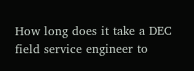How long does it take a DEC field service engineer to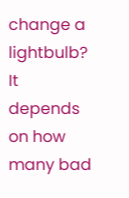change a lightbulb? It depends on how many bad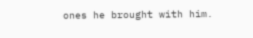ones he brought with him.